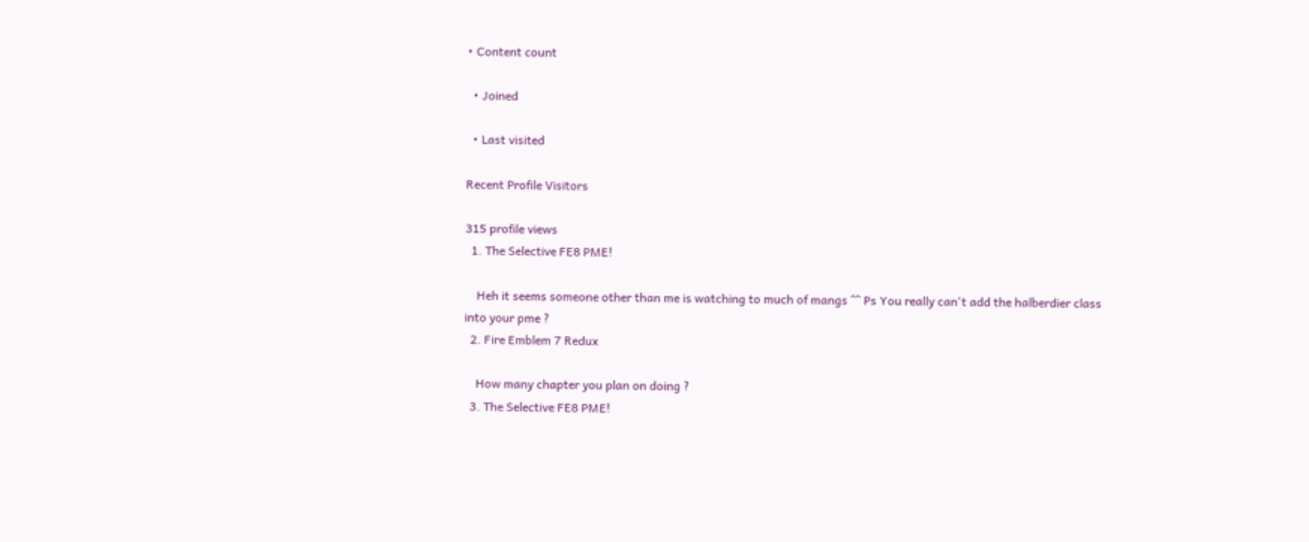• Content count

  • Joined

  • Last visited

Recent Profile Visitors

315 profile views
  1. The Selective FE8 PME!

    Heh it seems someone other than me is watching to much of mangs ^^ Ps You really can't add the halberdier class into your pme ?
  2. Fire Emblem 7 Redux

    How many chapter you plan on doing ?
  3. The Selective FE8 PME!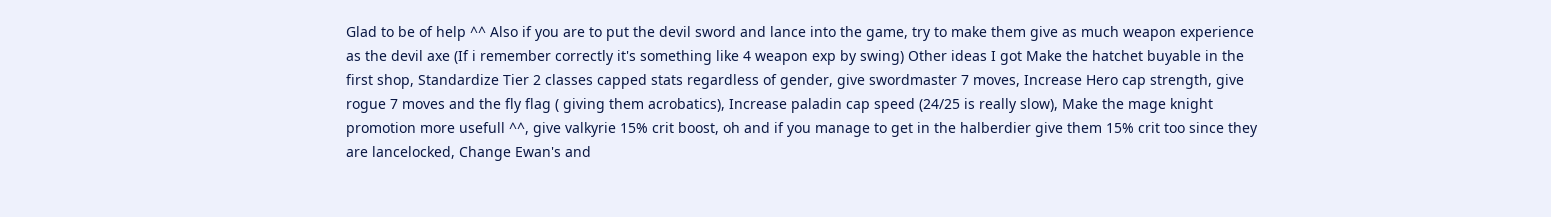Glad to be of help ^^ Also if you are to put the devil sword and lance into the game, try to make them give as much weapon experience as the devil axe (If i remember correctly it's something like 4 weapon exp by swing) Other ideas I got Make the hatchet buyable in the first shop, Standardize Tier 2 classes capped stats regardless of gender, give swordmaster 7 moves, Increase Hero cap strength, give rogue 7 moves and the fly flag ( giving them acrobatics), Increase paladin cap speed (24/25 is really slow), Make the mage knight promotion more usefull ^^, give valkyrie 15% crit boost, oh and if you manage to get in the halberdier give them 15% crit too since they are lancelocked, Change Ewan's and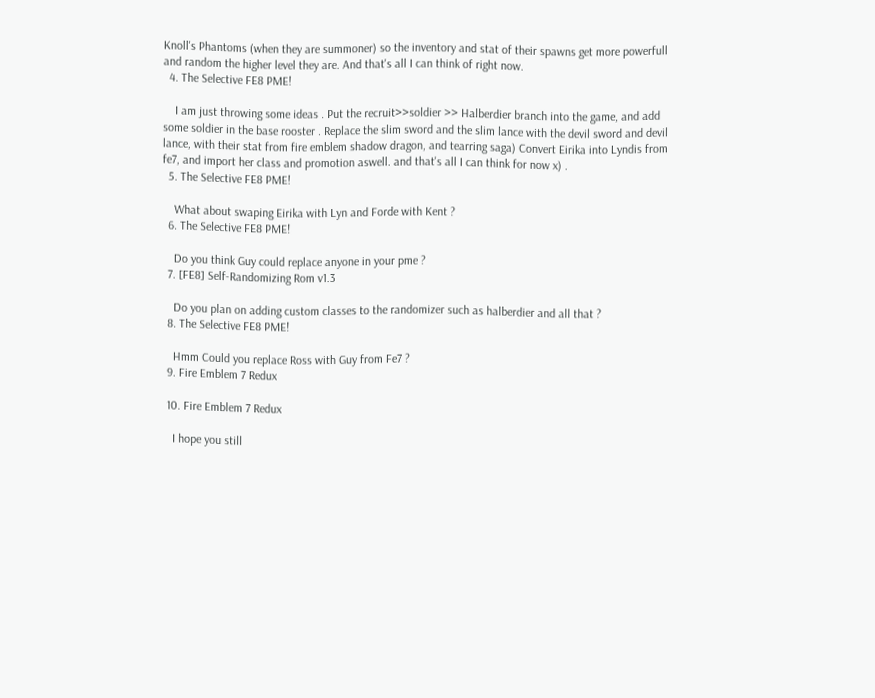Knoll's Phantoms (when they are summoner) so the inventory and stat of their spawns get more powerfull and random the higher level they are. And that's all I can think of right now.
  4. The Selective FE8 PME!

    I am just throwing some ideas . Put the recruit>>soldier >> Halberdier branch into the game, and add some soldier in the base rooster . Replace the slim sword and the slim lance with the devil sword and devil lance, with their stat from fire emblem shadow dragon, and tearring saga) Convert Eirika into Lyndis from fe7, and import her class and promotion aswell. and that's all I can think for now x) .
  5. The Selective FE8 PME!

    What about swaping Eirika with Lyn and Forde with Kent ?
  6. The Selective FE8 PME!

    Do you think Guy could replace anyone in your pme ?
  7. [FE8] Self-Randomizing Rom v1.3

    Do you plan on adding custom classes to the randomizer such as halberdier and all that ?
  8. The Selective FE8 PME!

    Hmm Could you replace Ross with Guy from Fe7 ?
  9. Fire Emblem 7 Redux

  10. Fire Emblem 7 Redux

    I hope you still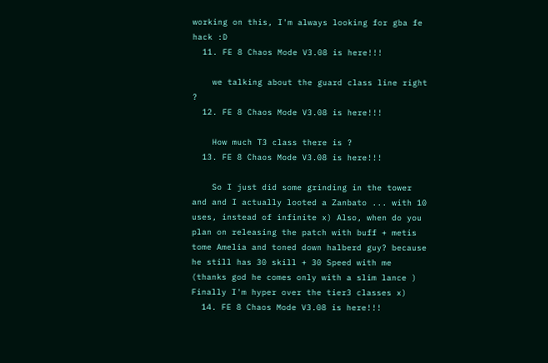working on this, I'm always looking for gba fe hack :D
  11. FE 8 Chaos Mode V3.08 is here!!!

    we talking about the guard class line right ?
  12. FE 8 Chaos Mode V3.08 is here!!!

    How much T3 class there is ?
  13. FE 8 Chaos Mode V3.08 is here!!!

    So I just did some grinding in the tower and and I actually looted a Zanbato ... with 10 uses, instead of infinite x) Also, when do you plan on releasing the patch with buff + metis tome Amelia and toned down halberd guy? because he still has 30 skill + 30 Speed with me (thanks god he comes only with a slim lance ) Finally I'm hyper over the tier3 classes x)
  14. FE 8 Chaos Mode V3.08 is here!!!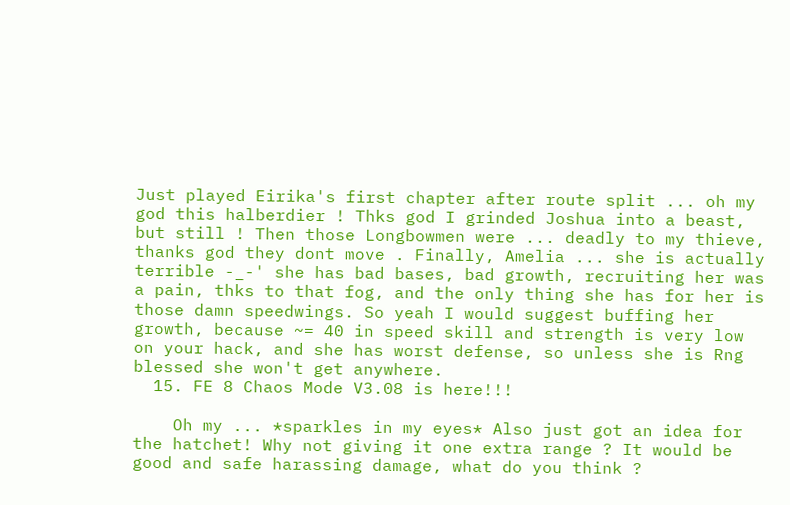Just played Eirika's first chapter after route split ... oh my god this halberdier ! Thks god I grinded Joshua into a beast, but still ! Then those Longbowmen were ... deadly to my thieve, thanks god they dont move . Finally, Amelia ... she is actually terrible -_-' she has bad bases, bad growth, recruiting her was a pain, thks to that fog, and the only thing she has for her is those damn speedwings. So yeah I would suggest buffing her growth, because ~= 40 in speed skill and strength is very low on your hack, and she has worst defense, so unless she is Rng blessed she won't get anywhere.
  15. FE 8 Chaos Mode V3.08 is here!!!

    Oh my ... *sparkles in my eyes* Also just got an idea for the hatchet! Why not giving it one extra range ? It would be good and safe harassing damage, what do you think ?